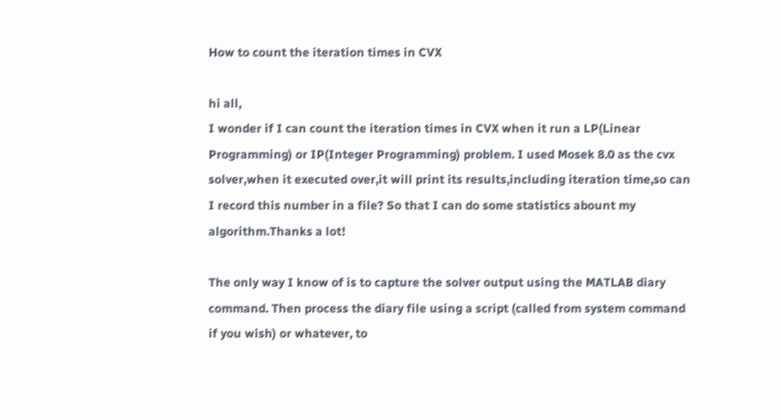How to count the iteration times in CVX

hi all,
I wonder if I can count the iteration times in CVX when it run a LP(Linear Programming) or IP(Integer Programming) problem. I used Mosek 8.0 as the cvx solver,when it executed over,it will print its results,including iteration time,so can I record this number in a file? So that I can do some statistics abount my algorithm.Thanks a lot!

The only way I know of is to capture the solver output using the MATLAB diary command. Then process the diary file using a script (called from system command if you wish) or whatever, to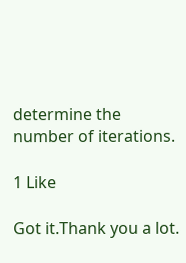determine the number of iterations.

1 Like

Got it.Thank you a lot.